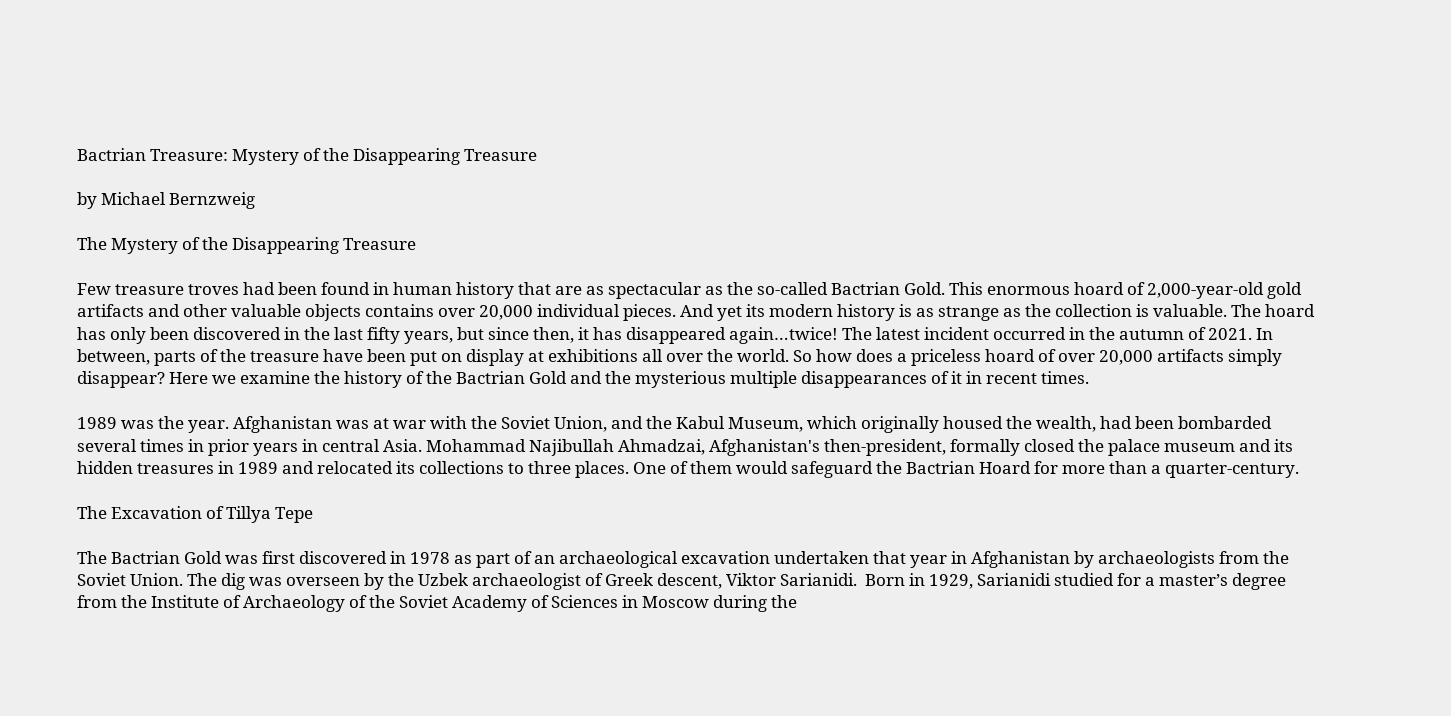Bactrian Treasure: Mystery of the Disappearing Treasure

by Michael Bernzweig

The Mystery of the Disappearing Treasure

Few treasure troves had been found in human history that are as spectacular as the so-called Bactrian Gold. This enormous hoard of 2,000-year-old gold artifacts and other valuable objects contains over 20,000 individual pieces. And yet its modern history is as strange as the collection is valuable. The hoard has only been discovered in the last fifty years, but since then, it has disappeared again…twice! The latest incident occurred in the autumn of 2021. In between, parts of the treasure have been put on display at exhibitions all over the world. So how does a priceless hoard of over 20,000 artifacts simply disappear? Here we examine the history of the Bactrian Gold and the mysterious multiple disappearances of it in recent times.

1989 was the year. Afghanistan was at war with the Soviet Union, and the Kabul Museum, which originally housed the wealth, had been bombarded several times in prior years in central Asia. Mohammad Najibullah Ahmadzai, Afghanistan's then-president, formally closed the palace museum and its hidden treasures in 1989 and relocated its collections to three places. One of them would safeguard the Bactrian Hoard for more than a quarter-century.

The Excavation of Tillya Tepe

The Bactrian Gold was first discovered in 1978 as part of an archaeological excavation undertaken that year in Afghanistan by archaeologists from the Soviet Union. The dig was overseen by the Uzbek archaeologist of Greek descent, Viktor Sarianidi.  Born in 1929, Sarianidi studied for a master’s degree from the Institute of Archaeology of the Soviet Academy of Sciences in Moscow during the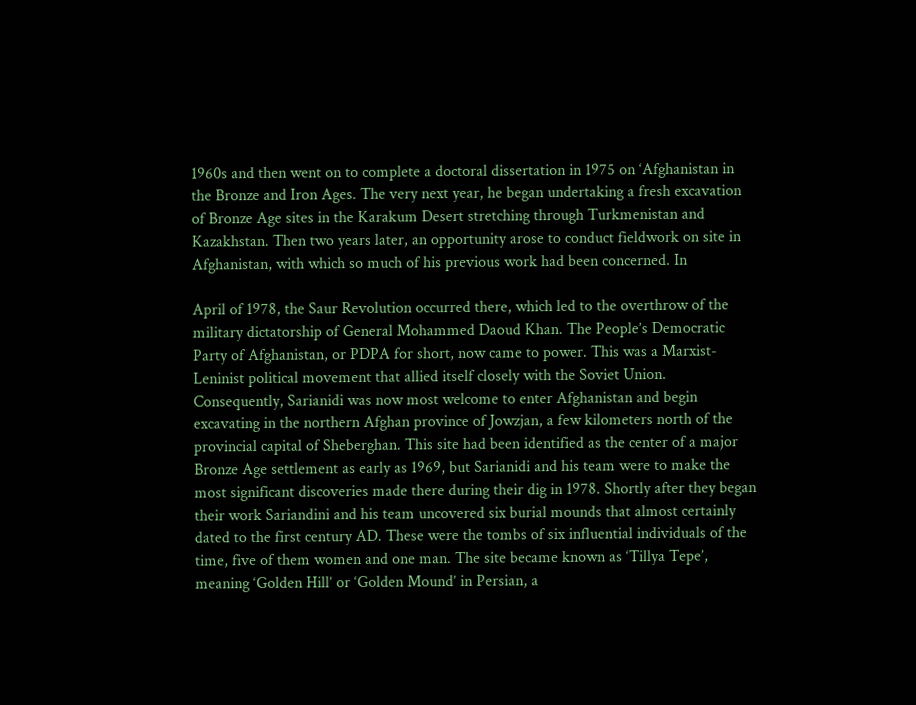1960s and then went on to complete a doctoral dissertation in 1975 on ‘Afghanistan in the Bronze and Iron Ages. The very next year, he began undertaking a fresh excavation of Bronze Age sites in the Karakum Desert stretching through Turkmenistan and Kazakhstan. Then two years later, an opportunity arose to conduct fieldwork on site in Afghanistan, with which so much of his previous work had been concerned. In

April of 1978, the Saur Revolution occurred there, which led to the overthrow of the military dictatorship of General Mohammed Daoud Khan. The People’s Democratic Party of Afghanistan, or PDPA for short, now came to power. This was a Marxist-Leninist political movement that allied itself closely with the Soviet Union.  Consequently, Sarianidi was now most welcome to enter Afghanistan and begin excavating in the northern Afghan province of Jowzjan, a few kilometers north of the provincial capital of Sheberghan. This site had been identified as the center of a major Bronze Age settlement as early as 1969, but Sarianidi and his team were to make the most significant discoveries made there during their dig in 1978. Shortly after they began their work Sariandini and his team uncovered six burial mounds that almost certainly dated to the first century AD. These were the tombs of six influential individuals of the time, five of them women and one man. The site became known as ‘Tillya Tepe’, meaning ‘Golden Hill’ or ‘Golden Mound’ in Persian, a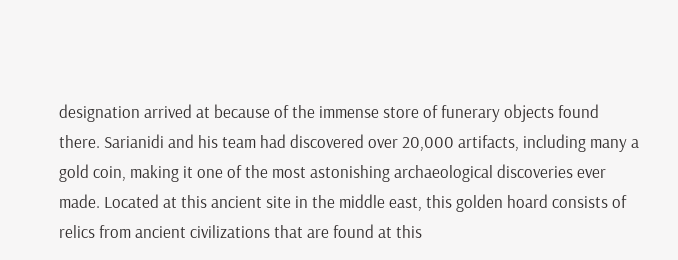designation arrived at because of the immense store of funerary objects found there. Sarianidi and his team had discovered over 20,000 artifacts, including many a gold coin, making it one of the most astonishing archaeological discoveries ever made. Located at this ancient site in the middle east, this golden hoard consists of relics from ancient civilizations that are found at this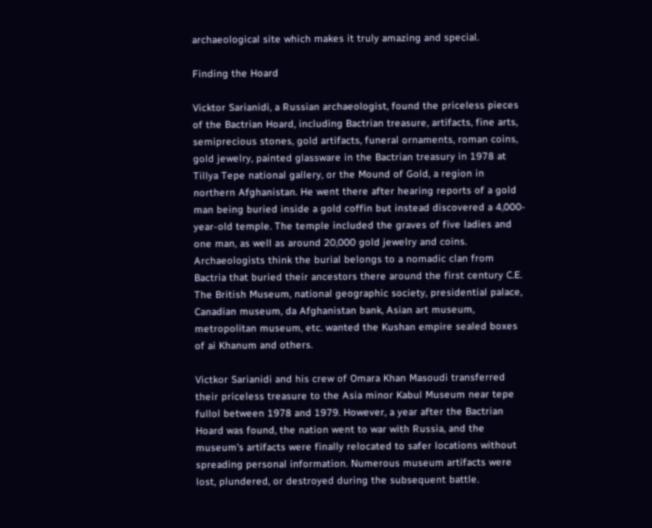archaeological site which makes it truly amazing and special.

Finding the Hoard

Vicktor Sarianidi, a Russian archaeologist, found the priceless pieces of the Bactrian Hoard, including Bactrian treasure, artifacts, fine arts, semiprecious stones, gold artifacts, funeral ornaments, roman coins, gold jewelry, painted glassware in the Bactrian treasury in 1978 at Tillya Tepe national gallery, or the Mound of Gold, a region in northern Afghanistan. He went there after hearing reports of a gold man being buried inside a gold coffin but instead discovered a 4,000-year-old temple. The temple included the graves of five ladies and one man, as well as around 20,000 gold jewelry and coins. Archaeologists think the burial belongs to a nomadic clan from Bactria that buried their ancestors there around the first century C.E. The British Museum, national geographic society, presidential palace, Canadian museum, da Afghanistan bank, Asian art museum, metropolitan museum, etc. wanted the Kushan empire sealed boxes of ai Khanum and others.

Victkor Sarianidi and his crew of Omara Khan Masoudi transferred their priceless treasure to the Asia minor Kabul Museum near tepe fullol between 1978 and 1979. However, a year after the Bactrian Hoard was found, the nation went to war with Russia, and the museum's artifacts were finally relocated to safer locations without spreading personal information. Numerous museum artifacts were lost, plundered, or destroyed during the subsequent battle.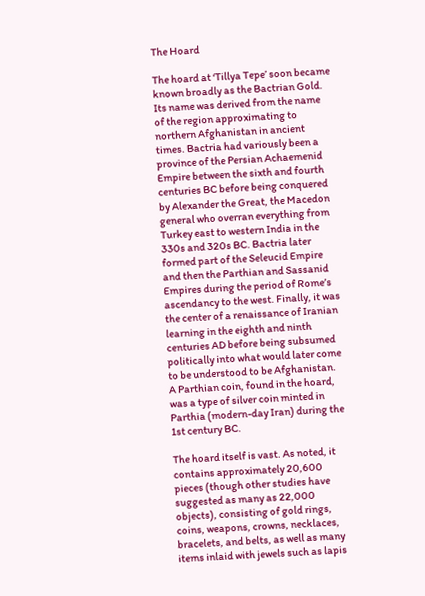The Hoard

The hoard at ‘Tillya Tepe’ soon became known broadly as the Bactrian Gold. Its name was derived from the name of the region approximating to northern Afghanistan in ancient times. Bactria had variously been a province of the Persian Achaemenid Empire between the sixth and fourth centuries BC before being conquered by Alexander the Great, the Macedon general who overran everything from Turkey east to western India in the 330s and 320s BC. Bactria later formed part of the Seleucid Empire and then the Parthian and Sassanid Empires during the period of Rome’s ascendancy to the west. Finally, it was the center of a renaissance of Iranian learning in the eighth and ninth centuries AD before being subsumed politically into what would later come to be understood to be Afghanistan.  A Parthian coin, found in the hoard, was a type of silver coin minted in Parthia (modern-day Iran) during the 1st century BC.

The hoard itself is vast. As noted, it contains approximately 20,600 pieces (though other studies have suggested as many as 22,000 objects), consisting of gold rings, coins, weapons, crowns, necklaces, bracelets, and belts, as well as many items inlaid with jewels such as lapis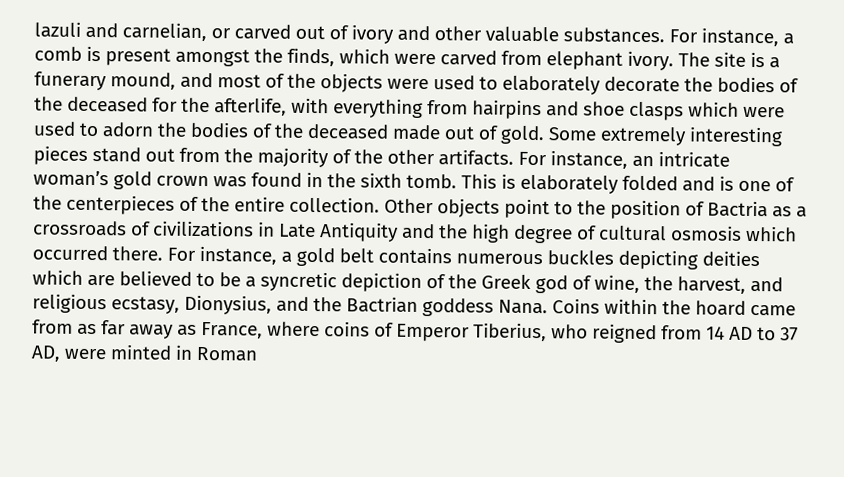lazuli and carnelian, or carved out of ivory and other valuable substances. For instance, a comb is present amongst the finds, which were carved from elephant ivory. The site is a funerary mound, and most of the objects were used to elaborately decorate the bodies of the deceased for the afterlife, with everything from hairpins and shoe clasps which were used to adorn the bodies of the deceased made out of gold. Some extremely interesting pieces stand out from the majority of the other artifacts. For instance, an intricate woman’s gold crown was found in the sixth tomb. This is elaborately folded and is one of the centerpieces of the entire collection. Other objects point to the position of Bactria as a crossroads of civilizations in Late Antiquity and the high degree of cultural osmosis which occurred there. For instance, a gold belt contains numerous buckles depicting deities which are believed to be a syncretic depiction of the Greek god of wine, the harvest, and religious ecstasy, Dionysius, and the Bactrian goddess Nana. Coins within the hoard came from as far away as France, where coins of Emperor Tiberius, who reigned from 14 AD to 37 AD, were minted in Roman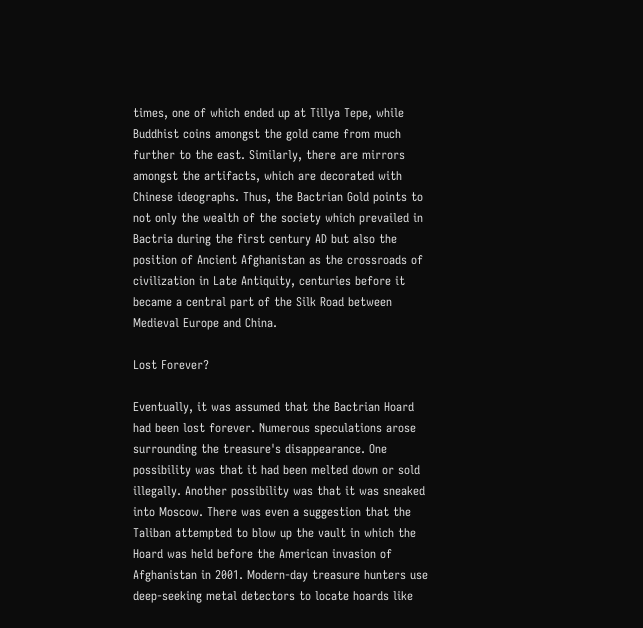times, one of which ended up at Tillya Tepe, while Buddhist coins amongst the gold came from much further to the east. Similarly, there are mirrors amongst the artifacts, which are decorated with Chinese ideographs. Thus, the Bactrian Gold points to not only the wealth of the society which prevailed in Bactria during the first century AD but also the position of Ancient Afghanistan as the crossroads of civilization in Late Antiquity, centuries before it became a central part of the Silk Road between Medieval Europe and China.

Lost Forever?

Eventually, it was assumed that the Bactrian Hoard had been lost forever. Numerous speculations arose surrounding the treasure's disappearance. One possibility was that it had been melted down or sold illegally. Another possibility was that it was sneaked into Moscow. There was even a suggestion that the Taliban attempted to blow up the vault in which the Hoard was held before the American invasion of Afghanistan in 2001. Modern-day treasure hunters use deep-seeking metal detectors to locate hoards like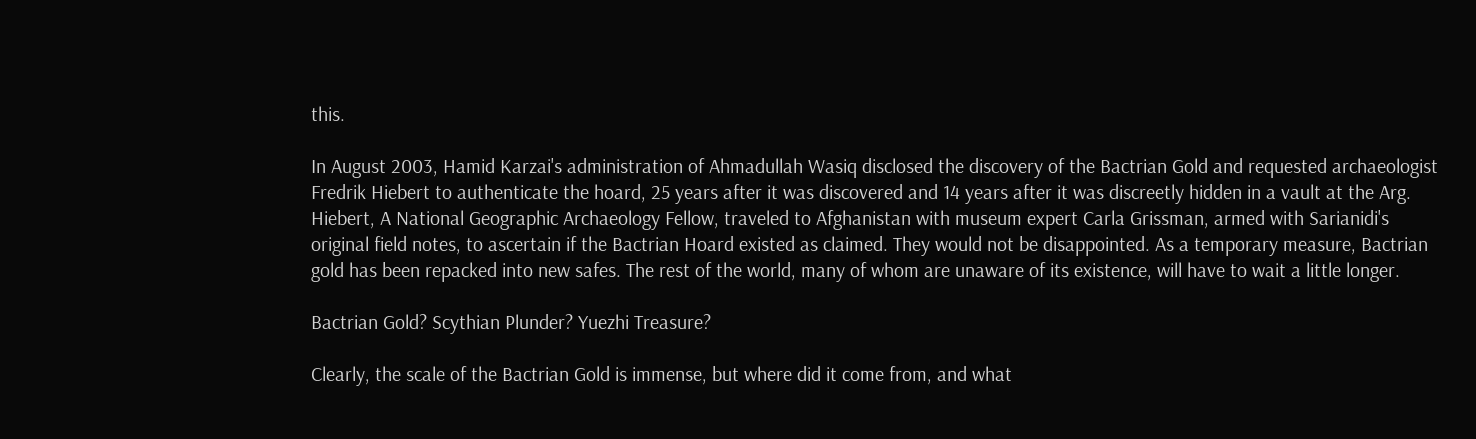this.

In August 2003, Hamid Karzai's administration of Ahmadullah Wasiq disclosed the discovery of the Bactrian Gold and requested archaeologist Fredrik Hiebert to authenticate the hoard, 25 years after it was discovered and 14 years after it was discreetly hidden in a vault at the Arg. Hiebert, A National Geographic Archaeology Fellow, traveled to Afghanistan with museum expert Carla Grissman, armed with Sarianidi's original field notes, to ascertain if the Bactrian Hoard existed as claimed. They would not be disappointed. As a temporary measure, Bactrian gold has been repacked into new safes. The rest of the world, many of whom are unaware of its existence, will have to wait a little longer.

Bactrian Gold? Scythian Plunder? Yuezhi Treasure?

Clearly, the scale of the Bactrian Gold is immense, but where did it come from, and what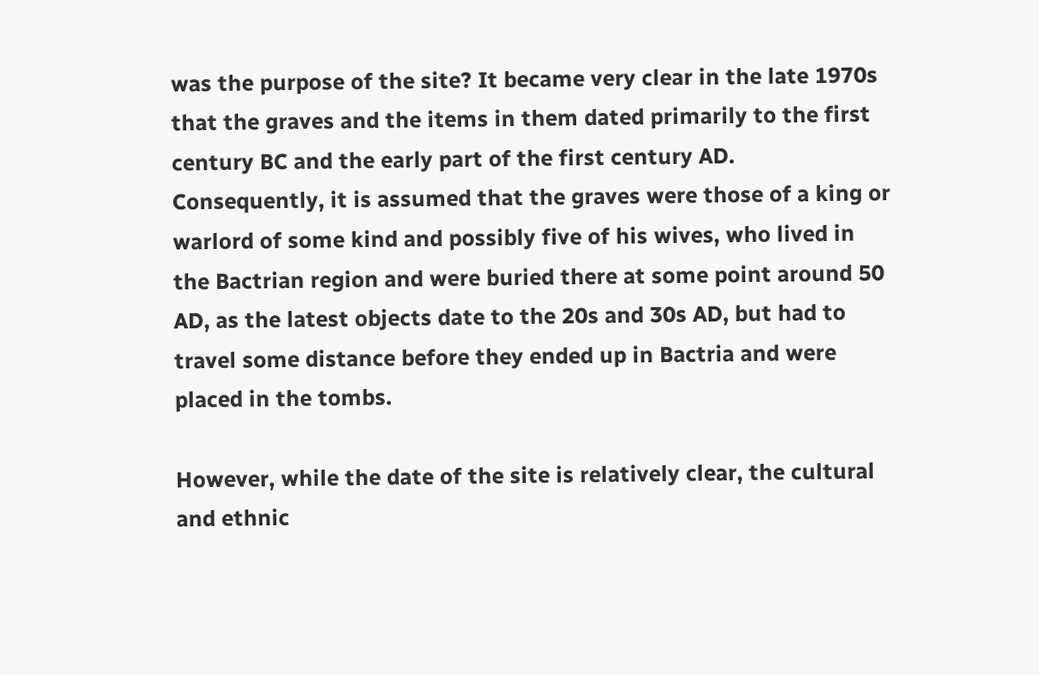was the purpose of the site? It became very clear in the late 1970s that the graves and the items in them dated primarily to the first century BC and the early part of the first century AD. Consequently, it is assumed that the graves were those of a king or warlord of some kind and possibly five of his wives, who lived in the Bactrian region and were buried there at some point around 50 AD, as the latest objects date to the 20s and 30s AD, but had to travel some distance before they ended up in Bactria and were placed in the tombs.

However, while the date of the site is relatively clear, the cultural and ethnic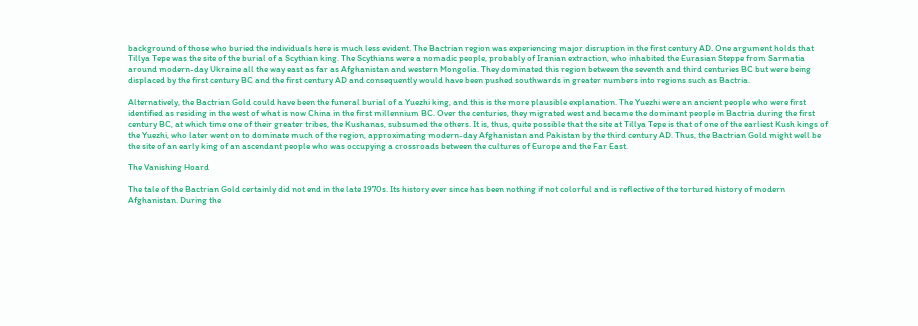background of those who buried the individuals here is much less evident. The Bactrian region was experiencing major disruption in the first century AD. One argument holds that Tillya Tepe was the site of the burial of a Scythian king. The Scythians were a nomadic people, probably of Iranian extraction, who inhabited the Eurasian Steppe from Sarmatia around modern-day Ukraine all the way east as far as Afghanistan and western Mongolia. They dominated this region between the seventh and third centuries BC but were being displaced by the first century BC and the first century AD and consequently would have been pushed southwards in greater numbers into regions such as Bactria.

Alternatively, the Bactrian Gold could have been the funeral burial of a Yuezhi king, and this is the more plausible explanation. The Yuezhi were an ancient people who were first identified as residing in the west of what is now China in the first millennium BC. Over the centuries, they migrated west and became the dominant people in Bactria during the first century BC, at which time one of their greater tribes, the Kushanas, subsumed the others. It is, thus, quite possible that the site at Tillya Tepe is that of one of the earliest Kush kings of the Yuezhi, who later went on to dominate much of the region, approximating modern-day Afghanistan and Pakistan by the third century AD. Thus, the Bactrian Gold might well be the site of an early king of an ascendant people who was occupying a crossroads between the cultures of Europe and the Far East.

The Vanishing Hoard

The tale of the Bactrian Gold certainly did not end in the late 1970s. Its history ever since has been nothing if not colorful and is reflective of the tortured history of modern Afghanistan. During the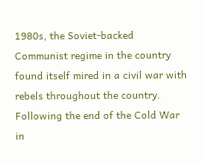1980s, the Soviet-backed Communist regime in the country found itself mired in a civil war with rebels throughout the country. Following the end of the Cold War in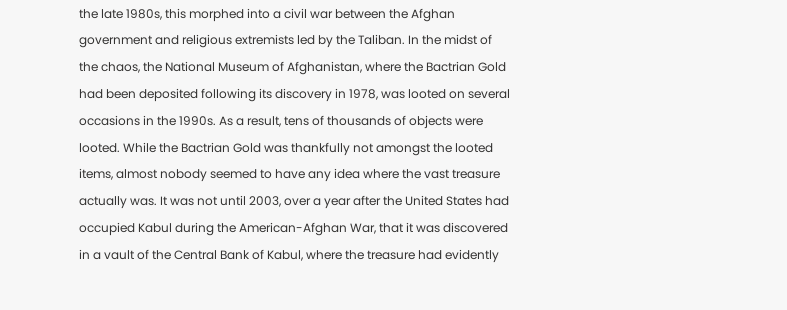the late 1980s, this morphed into a civil war between the Afghan government and religious extremists led by the Taliban. In the midst of the chaos, the National Museum of Afghanistan, where the Bactrian Gold had been deposited following its discovery in 1978, was looted on several occasions in the 1990s. As a result, tens of thousands of objects were looted. While the Bactrian Gold was thankfully not amongst the looted items, almost nobody seemed to have any idea where the vast treasure actually was. It was not until 2003, over a year after the United States had occupied Kabul during the American-Afghan War, that it was discovered in a vault of the Central Bank of Kabul, where the treasure had evidently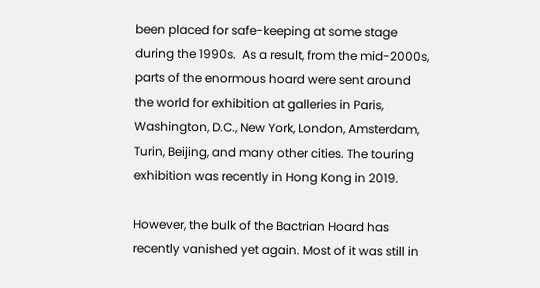been placed for safe-keeping at some stage during the 1990s.  As a result, from the mid-2000s, parts of the enormous hoard were sent around the world for exhibition at galleries in Paris, Washington, D.C., New York, London, Amsterdam, Turin, Beijing, and many other cities. The touring exhibition was recently in Hong Kong in 2019.

However, the bulk of the Bactrian Hoard has recently vanished yet again. Most of it was still in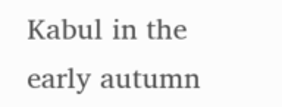Kabul in the early autumn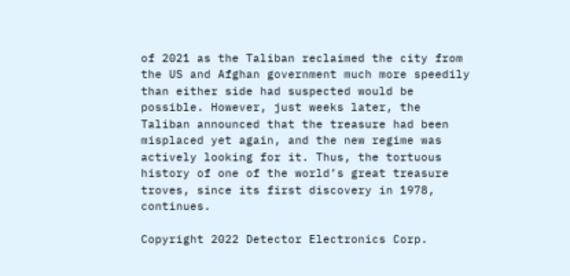of 2021 as the Taliban reclaimed the city from the US and Afghan government much more speedily than either side had suspected would be possible. However, just weeks later, the Taliban announced that the treasure had been misplaced yet again, and the new regime was actively looking for it. Thus, the tortuous history of one of the world’s great treasure troves, since its first discovery in 1978, continues.

Copyright 2022 Detector Electronics Corp.